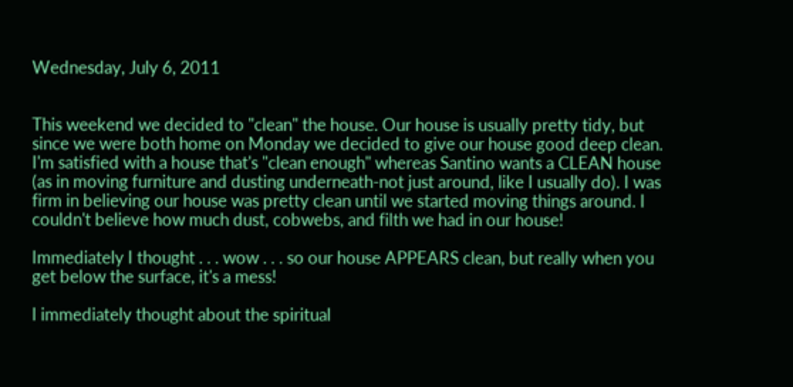Wednesday, July 6, 2011


This weekend we decided to "clean" the house. Our house is usually pretty tidy, but since we were both home on Monday we decided to give our house good deep clean. I'm satisfied with a house that's "clean enough" whereas Santino wants a CLEAN house (as in moving furniture and dusting underneath-not just around, like I usually do). I was firm in believing our house was pretty clean until we started moving things around. I couldn't believe how much dust, cobwebs, and filth we had in our house!

Immediately I thought . . . wow . . . so our house APPEARS clean, but really when you get below the surface, it's a mess!

I immediately thought about the spiritual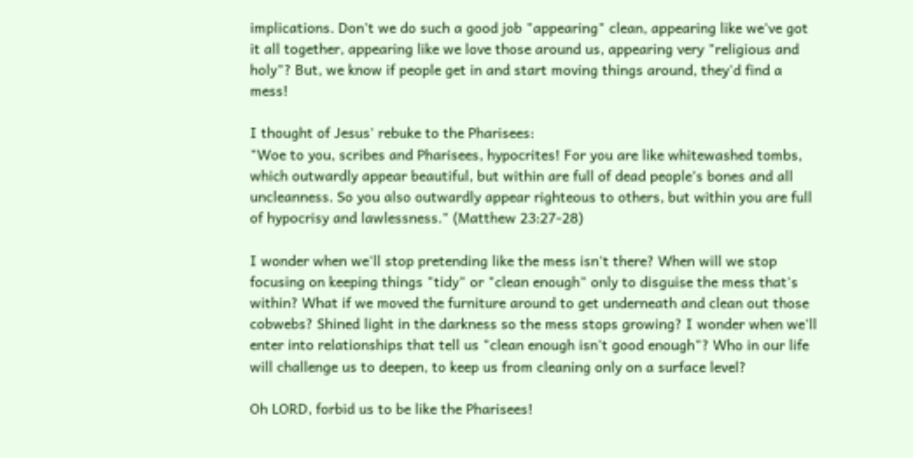implications. Don't we do such a good job "appearing" clean, appearing like we've got it all together, appearing like we love those around us, appearing very "religious and holy"? But, we know if people get in and start moving things around, they'd find a mess!

I thought of Jesus' rebuke to the Pharisees:
"Woe to you, scribes and Pharisees, hypocrites! For you are like whitewashed tombs, which outwardly appear beautiful, but within are full of dead people’s bones and all uncleanness. So you also outwardly appear righteous to others, but within you are full of hypocrisy and lawlessness." (Matthew 23:27-28)

I wonder when we'll stop pretending like the mess isn't there? When will we stop focusing on keeping things "tidy" or "clean enough" only to disguise the mess that's within? What if we moved the furniture around to get underneath and clean out those cobwebs? Shined light in the darkness so the mess stops growing? I wonder when we'll enter into relationships that tell us "clean enough isn't good enough"? Who in our life will challenge us to deepen, to keep us from cleaning only on a surface level?

Oh LORD, forbid us to be like the Pharisees!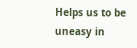Helps us to be uneasy in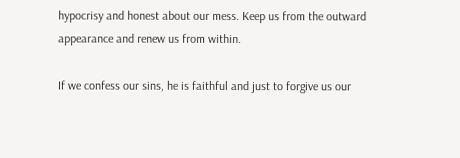hypocrisy and honest about our mess. Keep us from the outward appearance and renew us from within.

If we confess our sins, he is faithful and just to forgive us our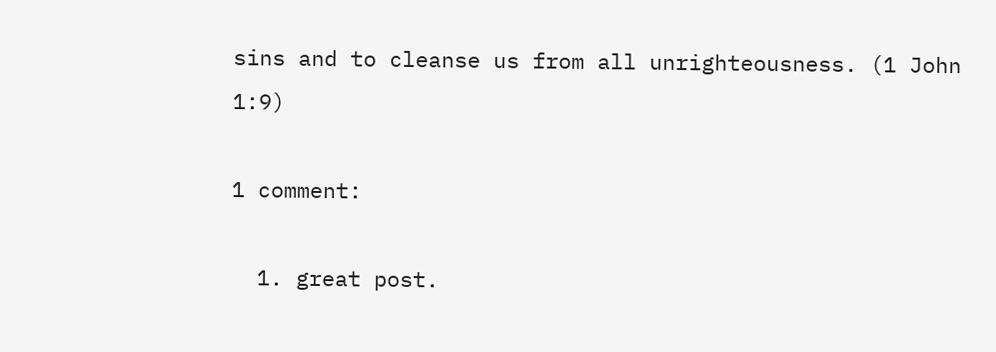sins and to cleanse us from all unrighteousness. (1 John 1:9)

1 comment:

  1. great post.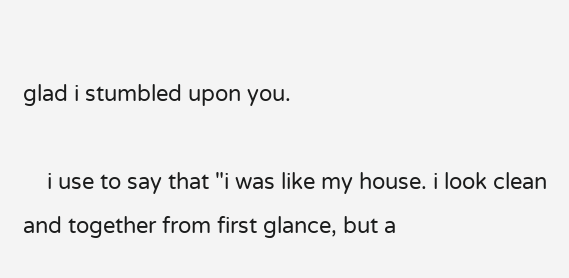glad i stumbled upon you.

    i use to say that "i was like my house. i look clean and together from first glance, but a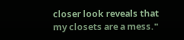closer look reveals that my closets are a mess."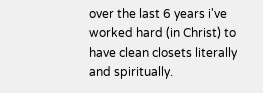over the last 6 years i've worked hard (in Christ) to have clean closets literally and spiritually.